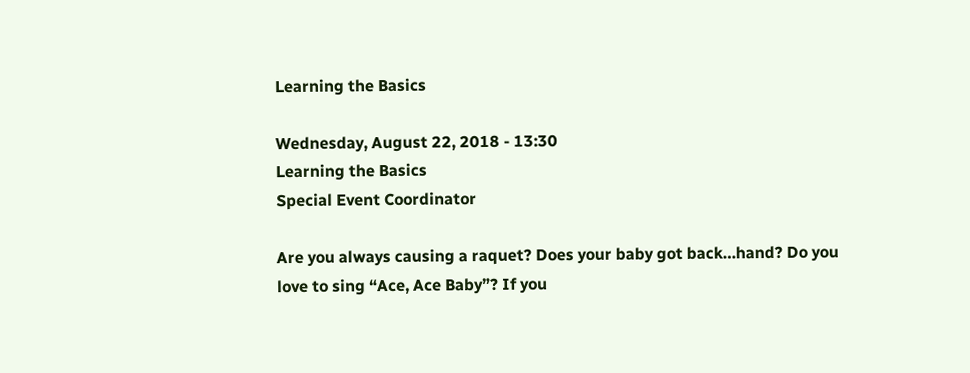Learning the Basics

Wednesday, August 22, 2018 - 13:30
Learning the Basics
Special Event Coordinator

Are you always causing a raquet? Does your baby got back…hand? Do you love to sing “Ace, Ace Baby”? If you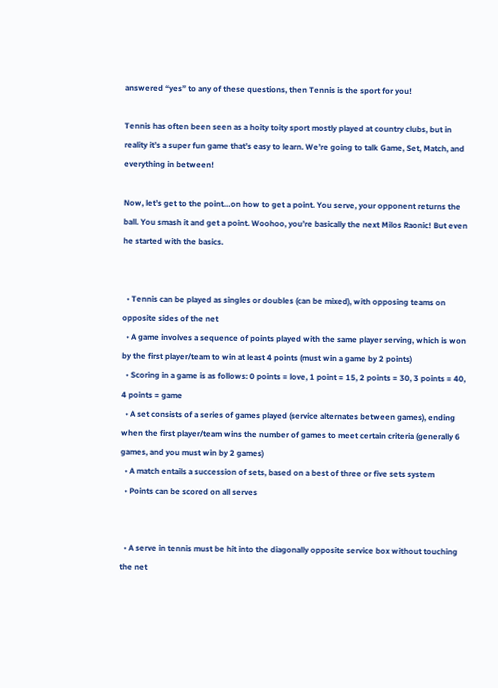answered “yes” to any of these questions, then Tennis is the sport for you!

Tennis has often been seen as a hoity toity sport mostly played at country clubs, but in reality it’s a super fun game that’s easy to learn. We’re going to talk Game, Set, Match, and everything in between!

Now, let’s get to the point…on how to get a point. You serve, your opponent returns the ball. You smash it and get a point. Woohoo, you’re basically the next Milos Raonic! But even he started with the basics.


  • Tennis can be played as singles or doubles (can be mixed), with opposing teams on opposite sides of the net
  • A game involves a sequence of points played with the same player serving, which is won by the first player/team to win at least 4 points (must win a game by 2 points)
  • Scoring in a game is as follows: 0 points = love, 1 point = 15, 2 points = 30, 3 points = 40, 4 points = game
  • A set consists of a series of games played (service alternates between games), ending when the first player/team wins the number of games to meet certain criteria (generally 6 games, and you must win by 2 games)
  • A match entails a succession of sets, based on a best of three or five sets system
  • Points can be scored on all serves


  • A serve in tennis must be hit into the diagonally opposite service box without touching the net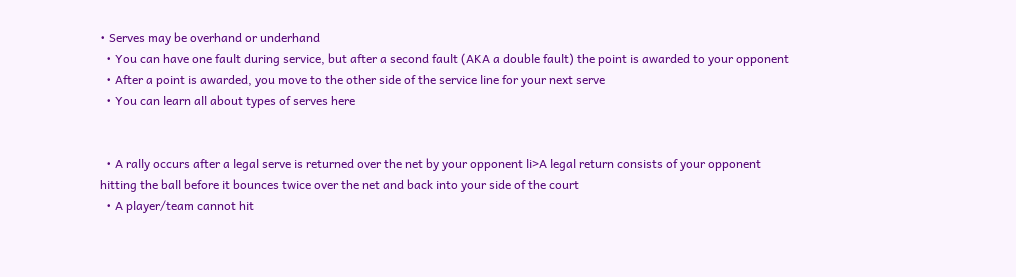• Serves may be overhand or underhand
  • You can have one fault during service, but after a second fault (AKA a double fault) the point is awarded to your opponent
  • After a point is awarded, you move to the other side of the service line for your next serve
  • You can learn all about types of serves here


  • A rally occurs after a legal serve is returned over the net by your opponent li>A legal return consists of your opponent hitting the ball before it bounces twice over the net and back into your side of the court
  • A player/team cannot hit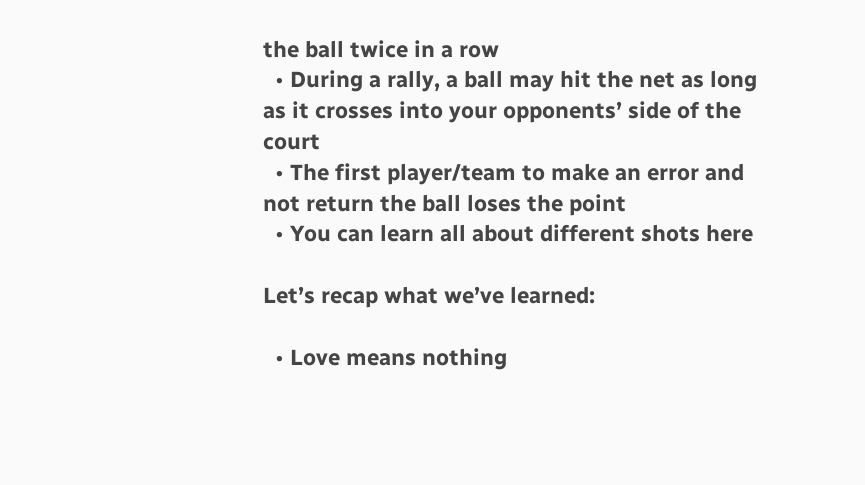the ball twice in a row
  • During a rally, a ball may hit the net as long as it crosses into your opponents’ side of the court
  • The first player/team to make an error and not return the ball loses the point
  • You can learn all about different shots here

Let’s recap what we’ve learned:

  • Love means nothing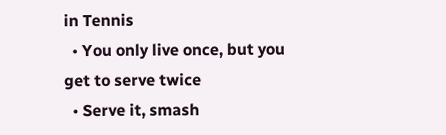in Tennis
  • You only live once, but you get to serve twice
  • Serve it, smash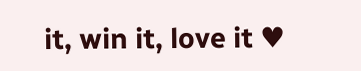it, win it, love it ♥